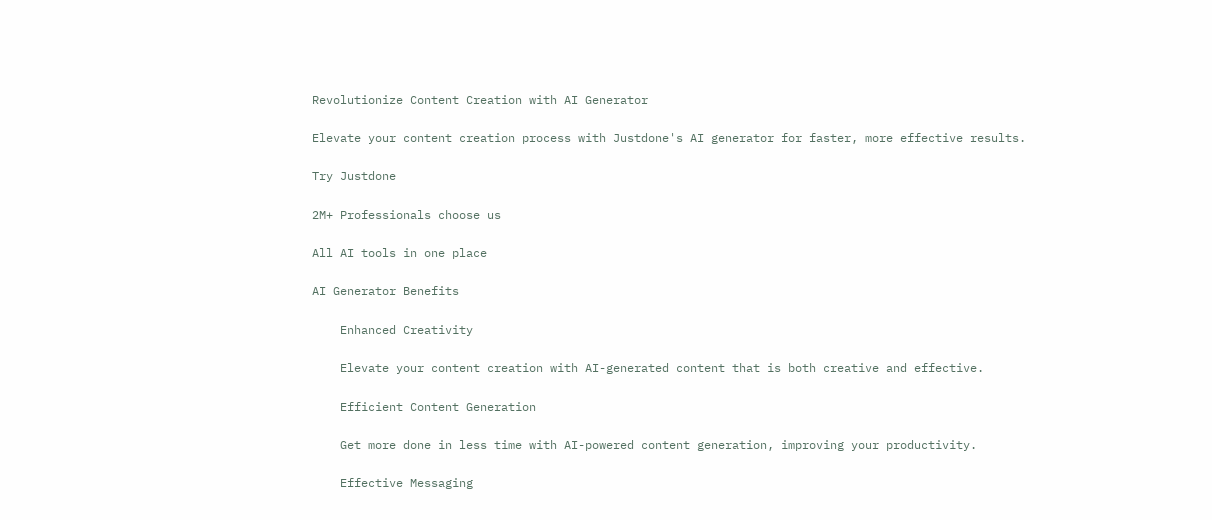Revolutionize Content Creation with AI Generator

Elevate your content creation process with Justdone's AI generator for faster, more effective results.

Try Justdone

2M+ Professionals choose us

All AI tools in one place

AI Generator Benefits

    Enhanced Creativity

    Elevate your content creation with AI-generated content that is both creative and effective.

    Efficient Content Generation

    Get more done in less time with AI-powered content generation, improving your productivity.

    Effective Messaging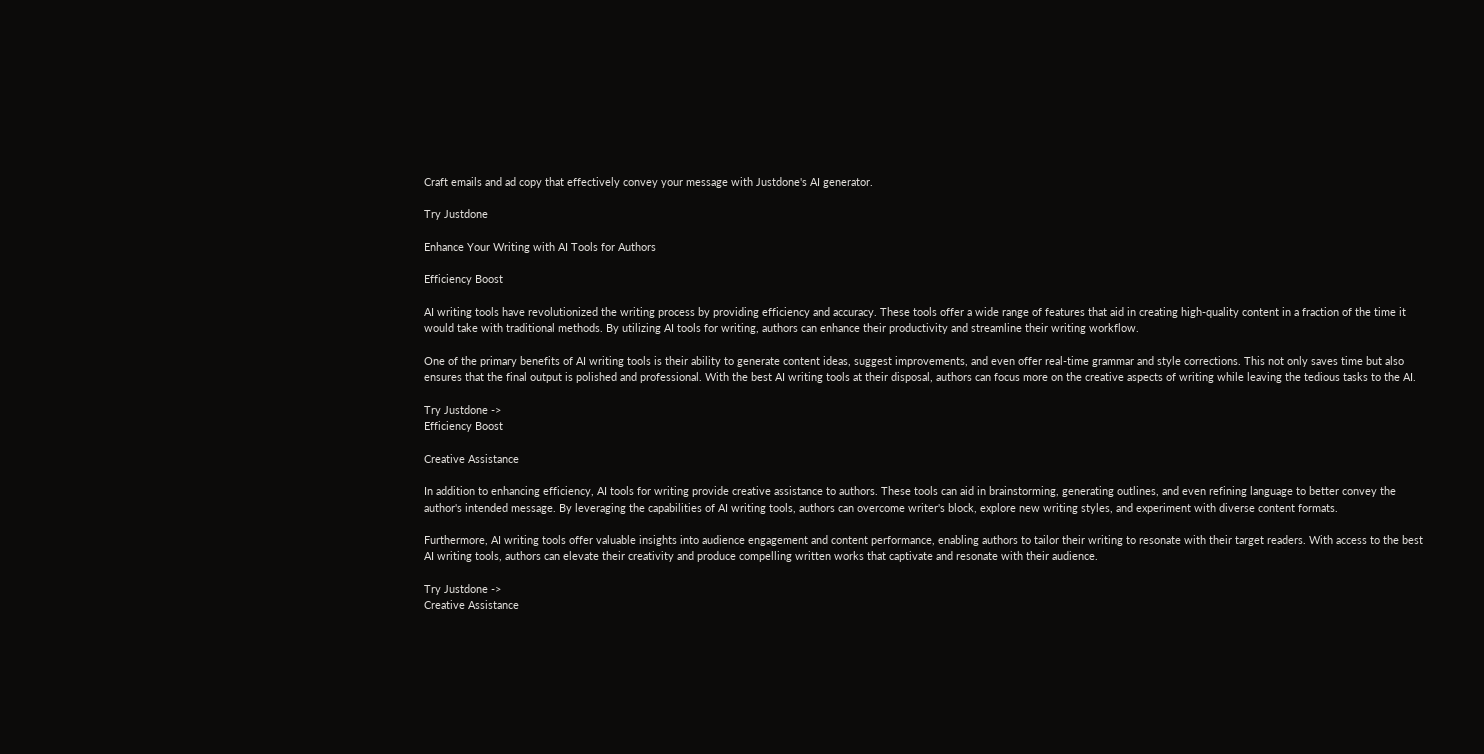Craft emails and ad copy that effectively convey your message with Justdone's AI generator.

Try Justdone

Enhance Your Writing with AI Tools for Authors

Efficiency Boost

AI writing tools have revolutionized the writing process by providing efficiency and accuracy. These tools offer a wide range of features that aid in creating high-quality content in a fraction of the time it would take with traditional methods. By utilizing AI tools for writing, authors can enhance their productivity and streamline their writing workflow.

One of the primary benefits of AI writing tools is their ability to generate content ideas, suggest improvements, and even offer real-time grammar and style corrections. This not only saves time but also ensures that the final output is polished and professional. With the best AI writing tools at their disposal, authors can focus more on the creative aspects of writing while leaving the tedious tasks to the AI.

Try Justdone ->
Efficiency Boost

Creative Assistance

In addition to enhancing efficiency, AI tools for writing provide creative assistance to authors. These tools can aid in brainstorming, generating outlines, and even refining language to better convey the author's intended message. By leveraging the capabilities of AI writing tools, authors can overcome writer's block, explore new writing styles, and experiment with diverse content formats.

Furthermore, AI writing tools offer valuable insights into audience engagement and content performance, enabling authors to tailor their writing to resonate with their target readers. With access to the best AI writing tools, authors can elevate their creativity and produce compelling written works that captivate and resonate with their audience.

Try Justdone ->
Creative Assistance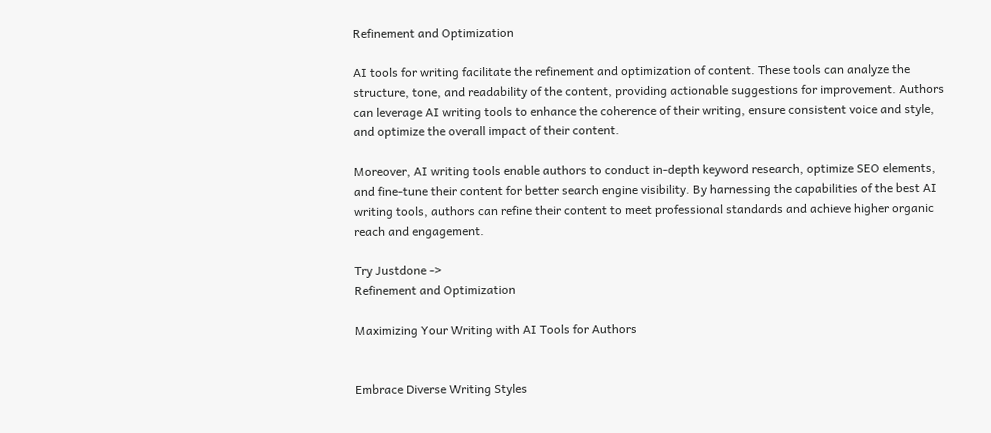Refinement and Optimization

AI tools for writing facilitate the refinement and optimization of content. These tools can analyze the structure, tone, and readability of the content, providing actionable suggestions for improvement. Authors can leverage AI writing tools to enhance the coherence of their writing, ensure consistent voice and style, and optimize the overall impact of their content.

Moreover, AI writing tools enable authors to conduct in-depth keyword research, optimize SEO elements, and fine-tune their content for better search engine visibility. By harnessing the capabilities of the best AI writing tools, authors can refine their content to meet professional standards and achieve higher organic reach and engagement.

Try Justdone ->
Refinement and Optimization

Maximizing Your Writing with AI Tools for Authors


Embrace Diverse Writing Styles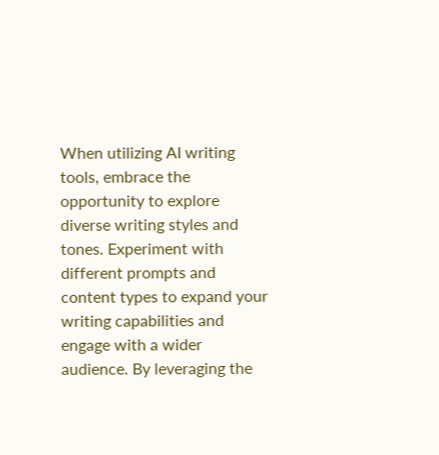When utilizing AI writing tools, embrace the opportunity to explore diverse writing styles and tones. Experiment with different prompts and content types to expand your writing capabilities and engage with a wider audience. By leveraging the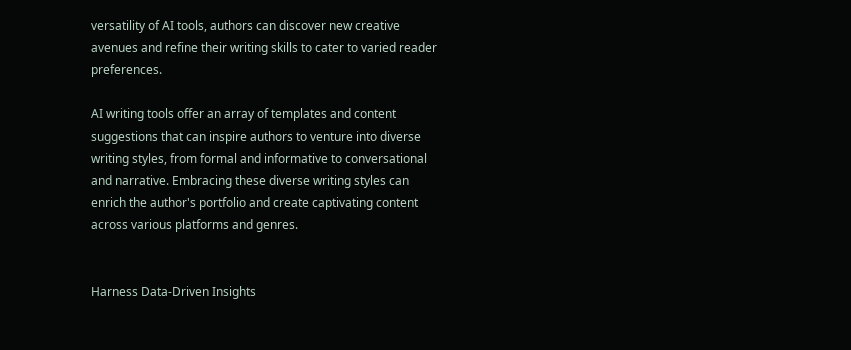versatility of AI tools, authors can discover new creative avenues and refine their writing skills to cater to varied reader preferences.

AI writing tools offer an array of templates and content suggestions that can inspire authors to venture into diverse writing styles, from formal and informative to conversational and narrative. Embracing these diverse writing styles can enrich the author's portfolio and create captivating content across various platforms and genres.


Harness Data-Driven Insights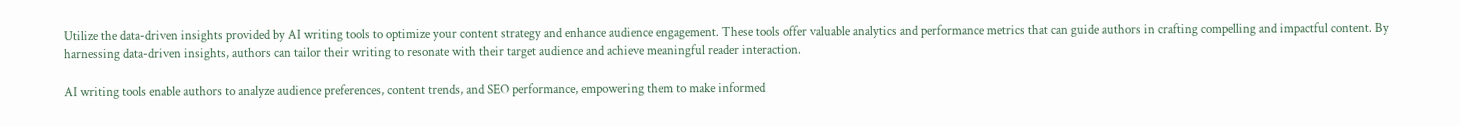Utilize the data-driven insights provided by AI writing tools to optimize your content strategy and enhance audience engagement. These tools offer valuable analytics and performance metrics that can guide authors in crafting compelling and impactful content. By harnessing data-driven insights, authors can tailor their writing to resonate with their target audience and achieve meaningful reader interaction.

AI writing tools enable authors to analyze audience preferences, content trends, and SEO performance, empowering them to make informed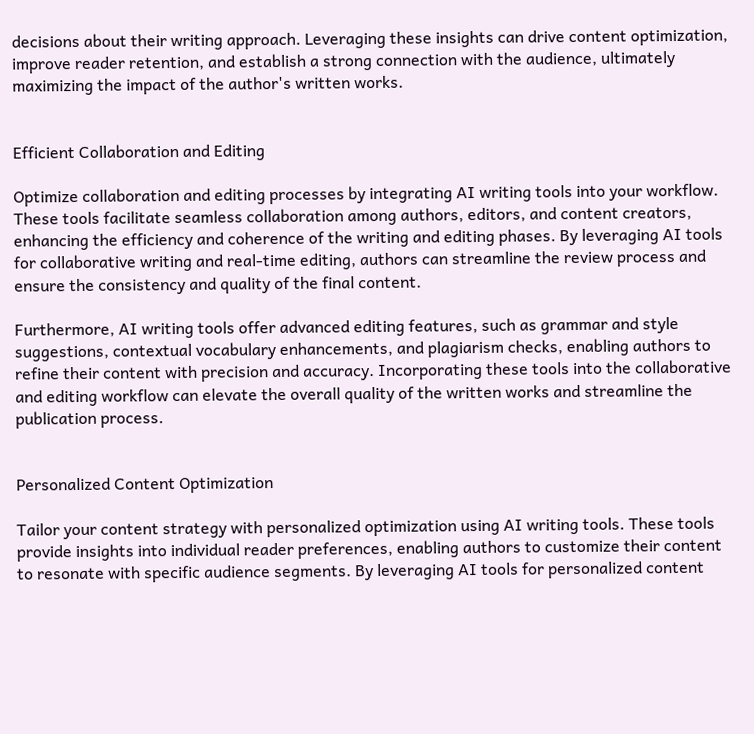decisions about their writing approach. Leveraging these insights can drive content optimization, improve reader retention, and establish a strong connection with the audience, ultimately maximizing the impact of the author's written works.


Efficient Collaboration and Editing

Optimize collaboration and editing processes by integrating AI writing tools into your workflow. These tools facilitate seamless collaboration among authors, editors, and content creators, enhancing the efficiency and coherence of the writing and editing phases. By leveraging AI tools for collaborative writing and real-time editing, authors can streamline the review process and ensure the consistency and quality of the final content.

Furthermore, AI writing tools offer advanced editing features, such as grammar and style suggestions, contextual vocabulary enhancements, and plagiarism checks, enabling authors to refine their content with precision and accuracy. Incorporating these tools into the collaborative and editing workflow can elevate the overall quality of the written works and streamline the publication process.


Personalized Content Optimization

Tailor your content strategy with personalized optimization using AI writing tools. These tools provide insights into individual reader preferences, enabling authors to customize their content to resonate with specific audience segments. By leveraging AI tools for personalized content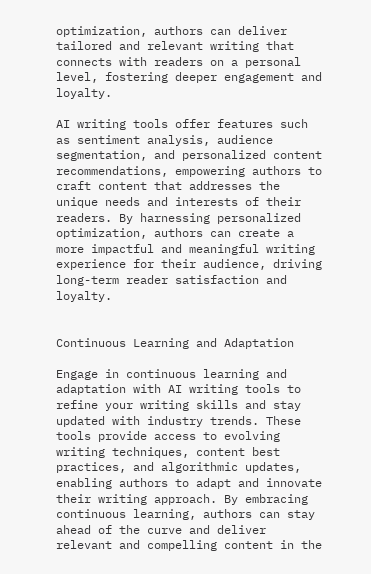optimization, authors can deliver tailored and relevant writing that connects with readers on a personal level, fostering deeper engagement and loyalty.

AI writing tools offer features such as sentiment analysis, audience segmentation, and personalized content recommendations, empowering authors to craft content that addresses the unique needs and interests of their readers. By harnessing personalized optimization, authors can create a more impactful and meaningful writing experience for their audience, driving long-term reader satisfaction and loyalty.


Continuous Learning and Adaptation

Engage in continuous learning and adaptation with AI writing tools to refine your writing skills and stay updated with industry trends. These tools provide access to evolving writing techniques, content best practices, and algorithmic updates, enabling authors to adapt and innovate their writing approach. By embracing continuous learning, authors can stay ahead of the curve and deliver relevant and compelling content in the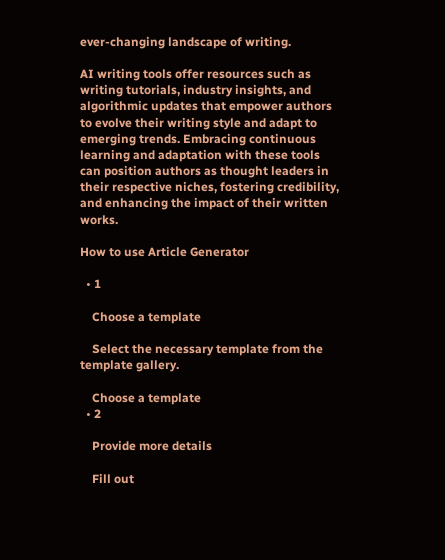ever-changing landscape of writing.

AI writing tools offer resources such as writing tutorials, industry insights, and algorithmic updates that empower authors to evolve their writing style and adapt to emerging trends. Embracing continuous learning and adaptation with these tools can position authors as thought leaders in their respective niches, fostering credibility, and enhancing the impact of their written works.

How to use Article Generator

  • 1

    Choose a template

    Select the necessary template from the template gallery.

    Choose a template
  • 2

    Provide more details

    Fill out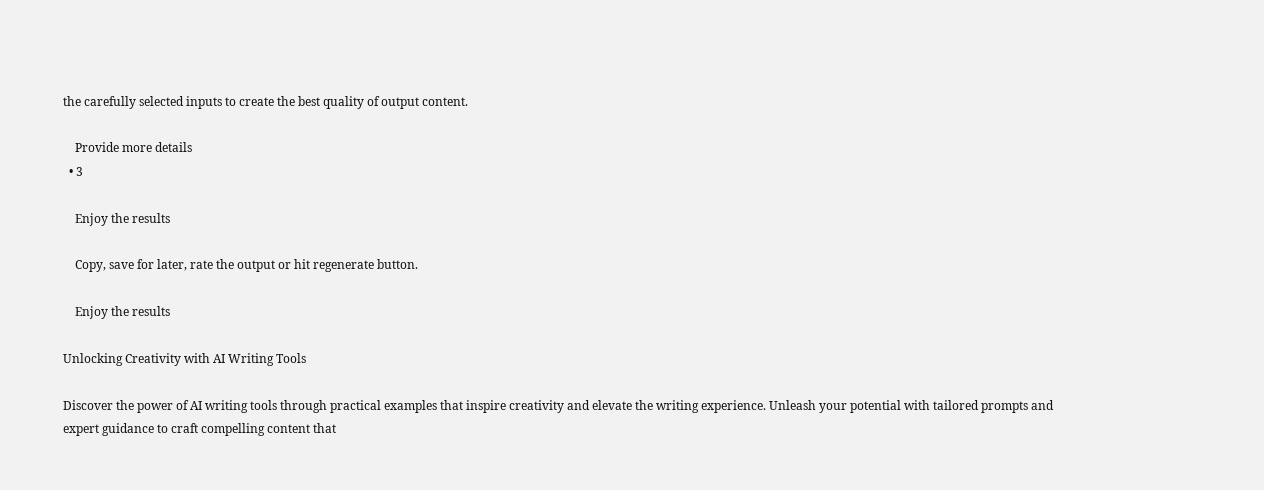the carefully selected inputs to create the best quality of output content.

    Provide more details
  • 3

    Enjoy the results

    Copy, save for later, rate the output or hit regenerate button.

    Enjoy the results

Unlocking Creativity with AI Writing Tools

Discover the power of AI writing tools through practical examples that inspire creativity and elevate the writing experience. Unleash your potential with tailored prompts and expert guidance to craft compelling content that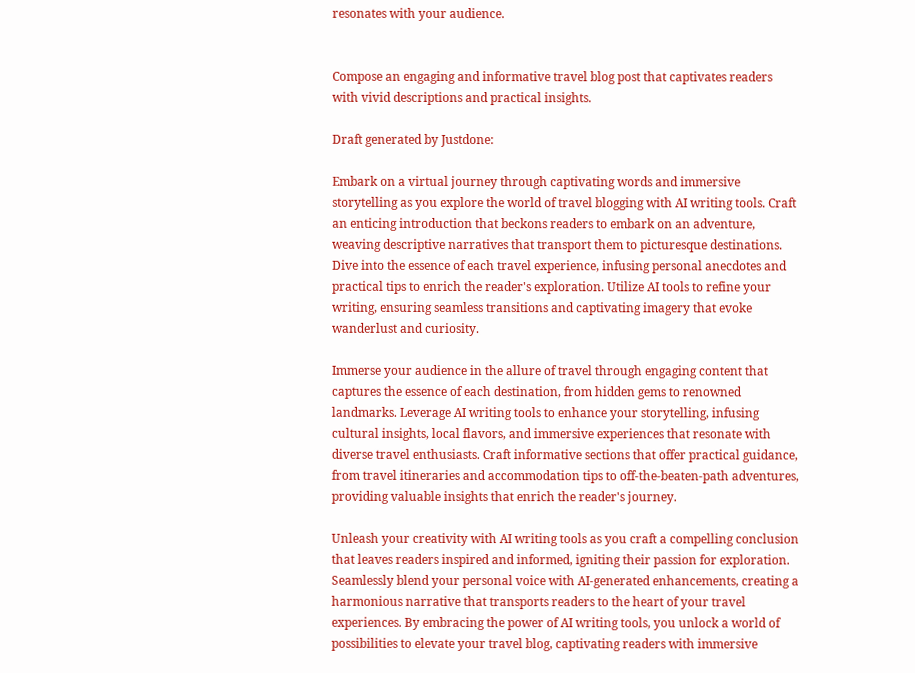resonates with your audience.


Compose an engaging and informative travel blog post that captivates readers with vivid descriptions and practical insights.

Draft generated by Justdone:

Embark on a virtual journey through captivating words and immersive storytelling as you explore the world of travel blogging with AI writing tools. Craft an enticing introduction that beckons readers to embark on an adventure, weaving descriptive narratives that transport them to picturesque destinations. Dive into the essence of each travel experience, infusing personal anecdotes and practical tips to enrich the reader's exploration. Utilize AI tools to refine your writing, ensuring seamless transitions and captivating imagery that evoke wanderlust and curiosity.

Immerse your audience in the allure of travel through engaging content that captures the essence of each destination, from hidden gems to renowned landmarks. Leverage AI writing tools to enhance your storytelling, infusing cultural insights, local flavors, and immersive experiences that resonate with diverse travel enthusiasts. Craft informative sections that offer practical guidance, from travel itineraries and accommodation tips to off-the-beaten-path adventures, providing valuable insights that enrich the reader's journey.

Unleash your creativity with AI writing tools as you craft a compelling conclusion that leaves readers inspired and informed, igniting their passion for exploration. Seamlessly blend your personal voice with AI-generated enhancements, creating a harmonious narrative that transports readers to the heart of your travel experiences. By embracing the power of AI writing tools, you unlock a world of possibilities to elevate your travel blog, captivating readers with immersive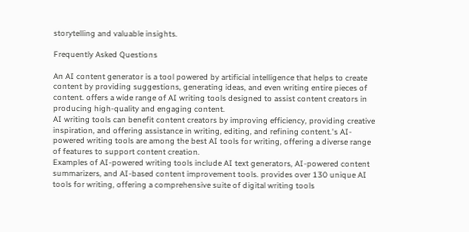storytelling and valuable insights.

Frequently Asked Questions

An AI content generator is a tool powered by artificial intelligence that helps to create content by providing suggestions, generating ideas, and even writing entire pieces of content. offers a wide range of AI writing tools designed to assist content creators in producing high-quality and engaging content.
AI writing tools can benefit content creators by improving efficiency, providing creative inspiration, and offering assistance in writing, editing, and refining content.'s AI-powered writing tools are among the best AI tools for writing, offering a diverse range of features to support content creation.
Examples of AI-powered writing tools include AI text generators, AI-powered content summarizers, and AI-based content improvement tools. provides over 130 unique AI tools for writing, offering a comprehensive suite of digital writing tools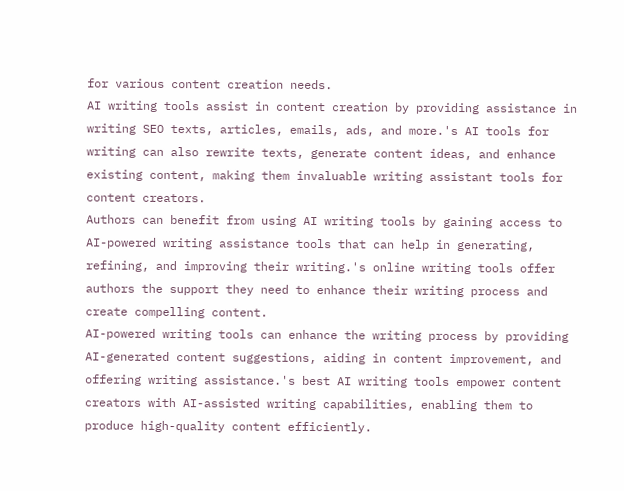for various content creation needs.
AI writing tools assist in content creation by providing assistance in writing SEO texts, articles, emails, ads, and more.'s AI tools for writing can also rewrite texts, generate content ideas, and enhance existing content, making them invaluable writing assistant tools for content creators.
Authors can benefit from using AI writing tools by gaining access to AI-powered writing assistance tools that can help in generating, refining, and improving their writing.'s online writing tools offer authors the support they need to enhance their writing process and create compelling content.
AI-powered writing tools can enhance the writing process by providing AI-generated content suggestions, aiding in content improvement, and offering writing assistance.'s best AI writing tools empower content creators with AI-assisted writing capabilities, enabling them to produce high-quality content efficiently.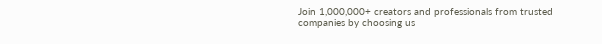Join 1,000,000+ creators and professionals from trusted companies by choosing us